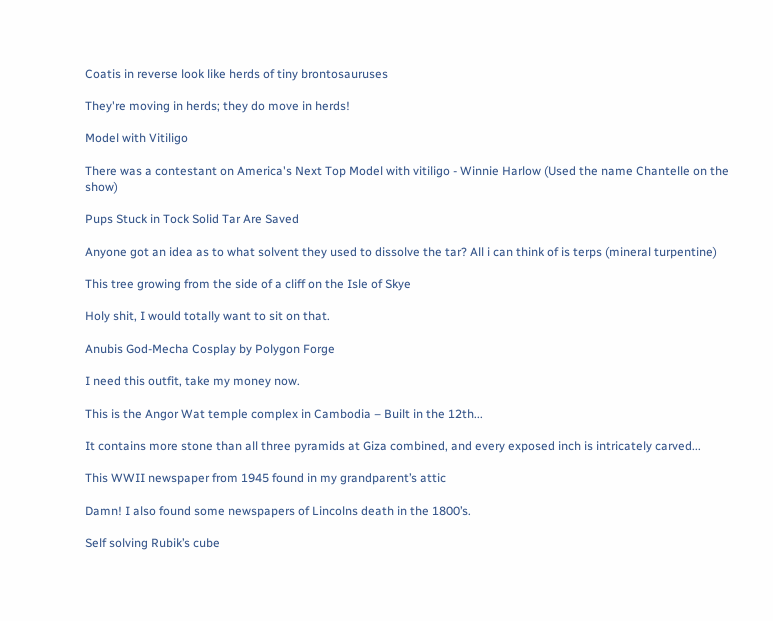Coatis in reverse look like herds of tiny brontosauruses

They're moving in herds; they do move in herds!

Model with Vitiligo

There was a contestant on America's Next Top Model with vitiligo - Winnie Harlow (Used the name Chantelle on the show)

Pups Stuck in Tock Solid Tar Are Saved

Anyone got an idea as to what solvent they used to dissolve the tar? All i can think of is terps (mineral turpentine)

This tree growing from the side of a cliff on the Isle of Skye

Holy shit, I would totally want to sit on that.

Anubis God-Mecha Cosplay by Polygon Forge

I need this outfit, take my money now.

This is the Angor Wat temple complex in Cambodia – Built in the 12th...

It contains more stone than all three pyramids at Giza combined, and every exposed inch is intricately carved...

This WWII newspaper from 1945 found in my grandparent’s attic

Damn! I also found some newspapers of Lincolns death in the 1800’s.

Self solving Rubik’s cube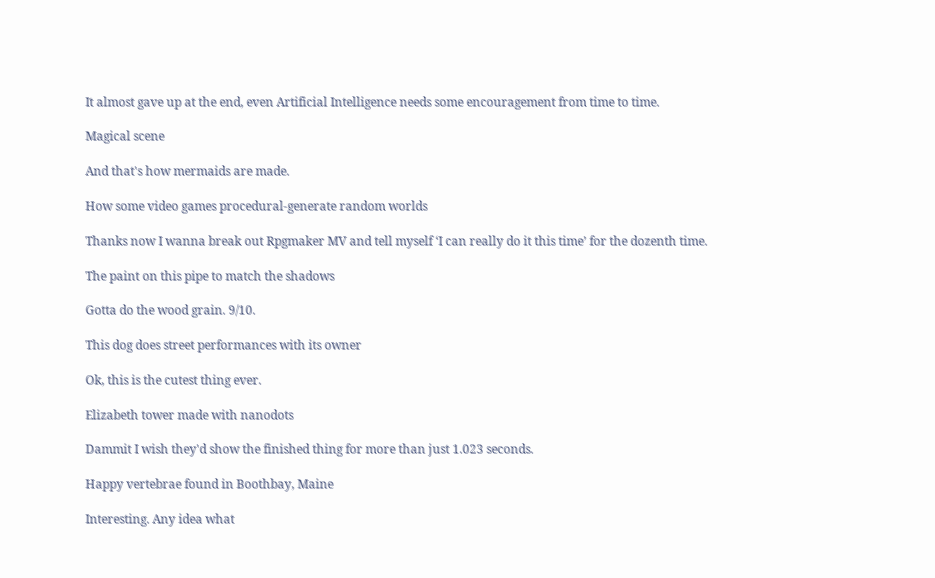It almost gave up at the end, even Artificial Intelligence needs some encouragement from time to time.

Magical scene

And that's how mermaids are made.

How some video games procedural-generate random worlds

Thanks now I wanna break out Rpgmaker MV and tell myself ‘I can really do it this time’ for the dozenth time.

The paint on this pipe to match the shadows

Gotta do the wood grain. 9/10.

This dog does street performances with its owner

Ok, this is the cutest thing ever.

Elizabeth tower made with nanodots

Dammit I wish they'd show the finished thing for more than just 1.023 seconds.

Happy vertebrae found in Boothbay, Maine

Interesting. Any idea what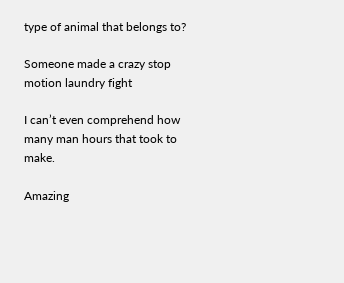type of animal that belongs to?

Someone made a crazy stop motion laundry fight

I can’t even comprehend how many man hours that took to make.

Amazing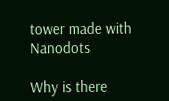tower made with Nanodots

Why is there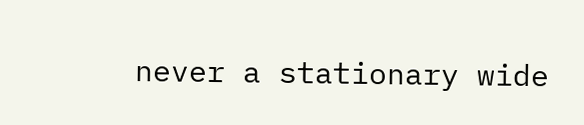never a stationary wide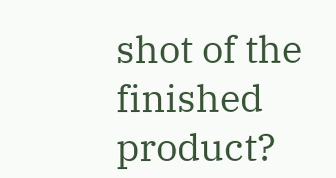shot of the finished product?